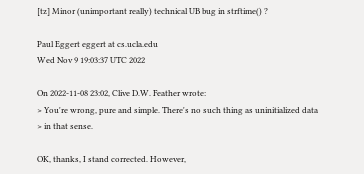[tz] Minor (unimportant really) technical UB bug in strftime() ?

Paul Eggert eggert at cs.ucla.edu
Wed Nov 9 19:03:37 UTC 2022

On 2022-11-08 23:02, Clive D.W. Feather wrote:
> You're wrong, pure and simple. There's no such thing as uninitialized data
> in that sense.

OK, thanks, I stand corrected. However,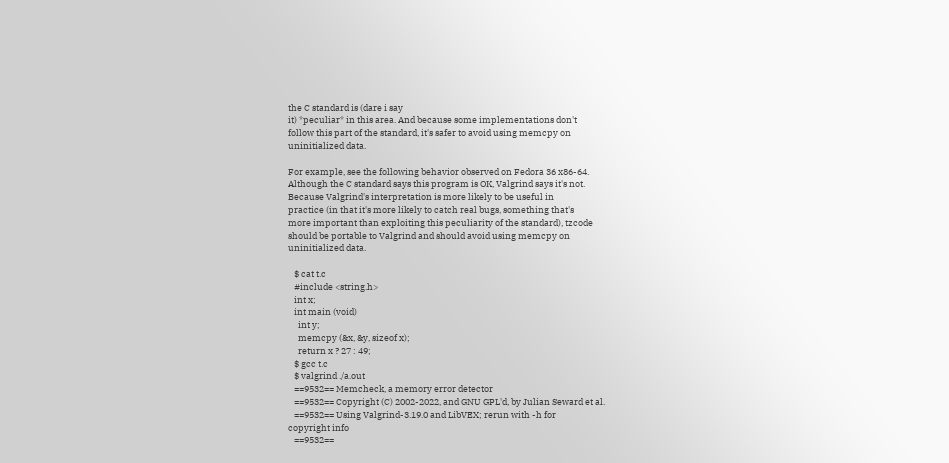the C standard is (dare i say
it) *peculiar* in this area. And because some implementations don't
follow this part of the standard, it's safer to avoid using memcpy on
uninitialized data.

For example, see the following behavior observed on Fedora 36 x86-64.
Although the C standard says this program is OK, Valgrind says it's not.
Because Valgrind's interpretation is more likely to be useful in
practice (in that it's more likely to catch real bugs, something that's
more important than exploiting this peculiarity of the standard), tzcode
should be portable to Valgrind and should avoid using memcpy on
uninitialized data.

   $ cat t.c
   #include <string.h>
   int x;
   int main (void)
     int y;
     memcpy (&x, &y, sizeof x);
     return x ? 27 : 49;
   $ gcc t.c
   $ valgrind ./a.out
   ==9532== Memcheck, a memory error detector
   ==9532== Copyright (C) 2002-2022, and GNU GPL'd, by Julian Seward et al.
   ==9532== Using Valgrind-3.19.0 and LibVEX; rerun with -h for
copyright info
   ==9532==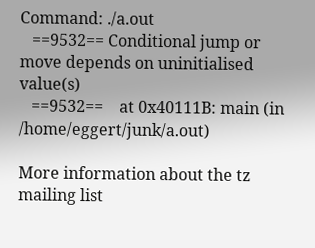Command: ./a.out
   ==9532== Conditional jump or move depends on uninitialised value(s)
   ==9532==    at 0x40111B: main (in /home/eggert/junk/a.out)

More information about the tz mailing list